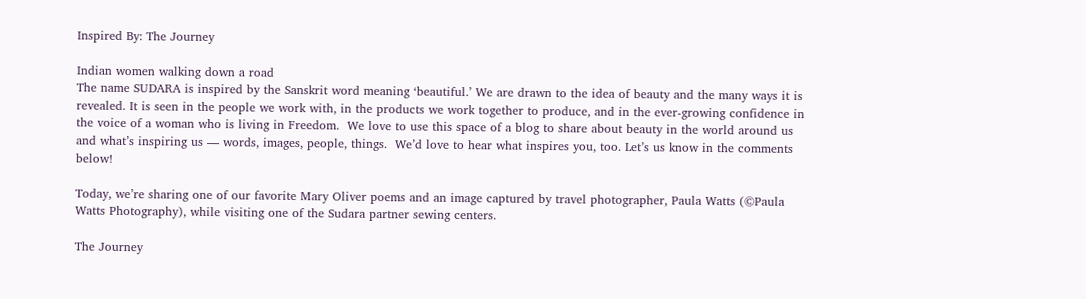Inspired By: The Journey

Indian women walking down a road
The name SUDARA is inspired by the Sanskrit word meaning ‘beautiful.’ We are drawn to the idea of beauty and the many ways it is revealed. It is seen in the people we work with, in the products we work together to produce, and in the ever-growing confidence in the voice of a woman who is living in Freedom.  We love to use this space of a blog to share about beauty in the world around us and what’s inspiring us — words, images, people, things.  We’d love to hear what inspires you, too. Let’s us know in the comments below!

Today, we’re sharing one of our favorite Mary Oliver poems and an image captured by travel photographer, Paula Watts (©Paula Watts Photography), while visiting one of the Sudara partner sewing centers.

The Journey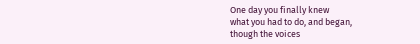One day you finally knew
what you had to do, and began,
though the voices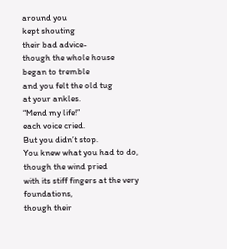around you
kept shouting
their bad advice-
though the whole house
began to tremble
and you felt the old tug
at your ankles.
“Mend my life!”
each voice cried.
But you didn’t stop.
You knew what you had to do,
though the wind pried
with its stiff fingers at the very foundations,
though their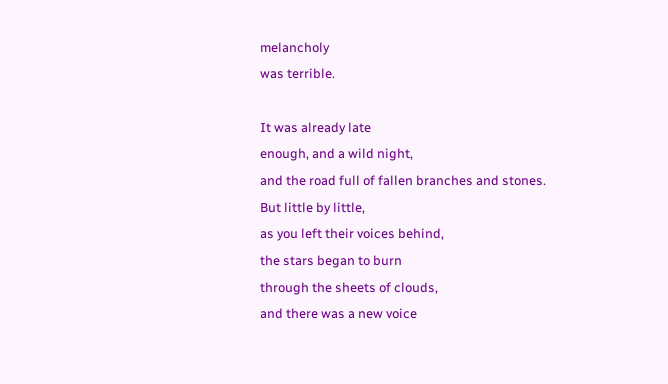melancholy
was terrible.

It was already late
enough, and a wild night,
and the road full of fallen branches and stones.
But little by little,
as you left their voices behind,
the stars began to burn
through the sheets of clouds,
and there was a new voice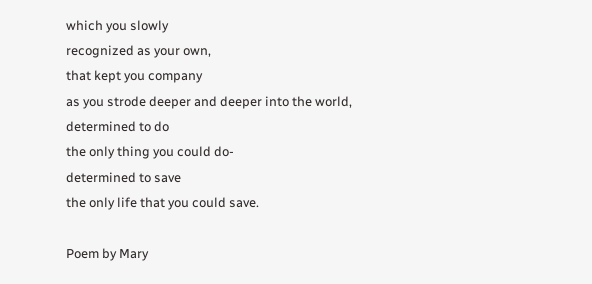which you slowly
recognized as your own,
that kept you company
as you strode deeper and deeper into the world,
determined to do
the only thing you could do-
determined to save
the only life that you could save.

Poem by Mary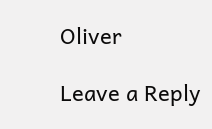Oliver

Leave a Reply